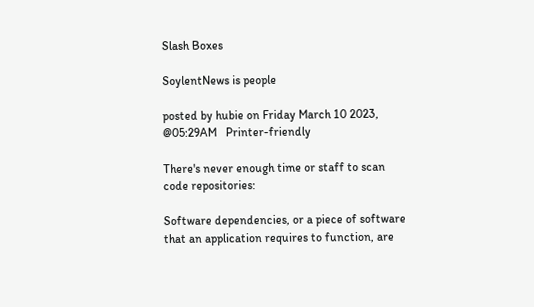Slash Boxes

SoylentNews is people

posted by hubie on Friday March 10 2023, @05:29AM   Printer-friendly

There's never enough time or staff to scan code repositories:

Software dependencies, or a piece of software that an application requires to function, are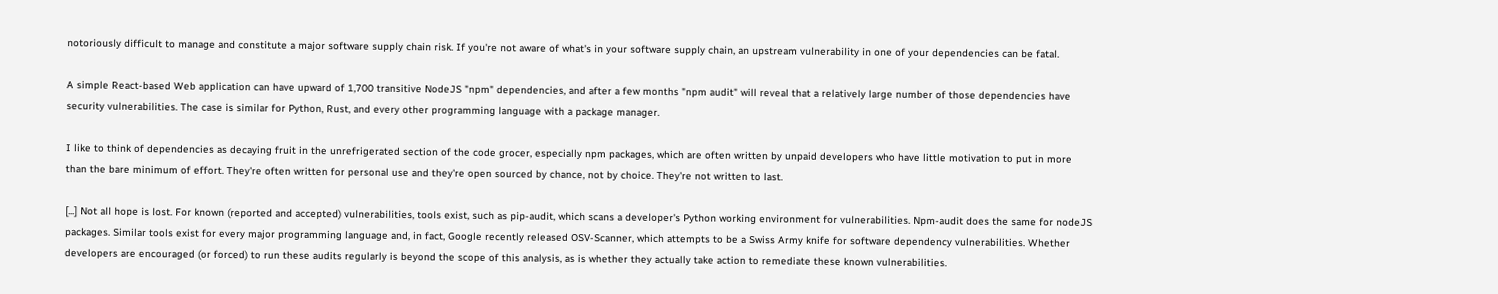notoriously difficult to manage and constitute a major software supply chain risk. If you're not aware of what's in your software supply chain, an upstream vulnerability in one of your dependencies can be fatal.

A simple React-based Web application can have upward of 1,700 transitive NodeJS "npm" dependencies, and after a few months "npm audit" will reveal that a relatively large number of those dependencies have security vulnerabilities. The case is similar for Python, Rust, and every other programming language with a package manager.

I like to think of dependencies as decaying fruit in the unrefrigerated section of the code grocer, especially npm packages, which are often written by unpaid developers who have little motivation to put in more than the bare minimum of effort. They're often written for personal use and they're open sourced by chance, not by choice. They're not written to last.

[...] Not all hope is lost. For known (reported and accepted) vulnerabilities, tools exist, such as pip-audit, which scans a developer's Python working environment for vulnerabilities. Npm-audit does the same for nodeJS packages. Similar tools exist for every major programming language and, in fact, Google recently released OSV-Scanner, which attempts to be a Swiss Army knife for software dependency vulnerabilities. Whether developers are encouraged (or forced) to run these audits regularly is beyond the scope of this analysis, as is whether they actually take action to remediate these known vulnerabilities.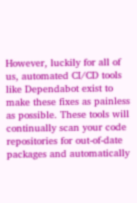However, luckily for all of us, automated CI/CD tools like Dependabot exist to make these fixes as painless as possible. These tools will continually scan your code repositories for out-of-date packages and automatically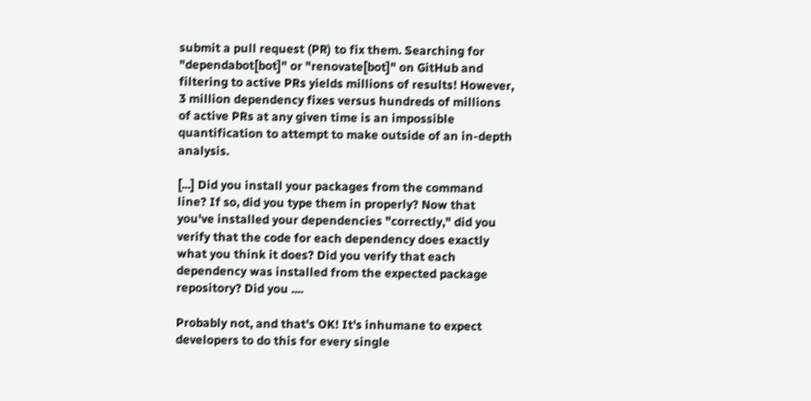submit a pull request (PR) to fix them. Searching for "dependabot[bot]" or "renovate[bot]" on GitHub and filtering to active PRs yields millions of results! However, 3 million dependency fixes versus hundreds of millions of active PRs at any given time is an impossible quantification to attempt to make outside of an in-depth analysis.

[...] Did you install your packages from the command line? If so, did you type them in properly? Now that you've installed your dependencies "correctly," did you verify that the code for each dependency does exactly what you think it does? Did you verify that each dependency was installed from the expected package repository? Did you ....

Probably not, and that's OK! It's inhumane to expect developers to do this for every single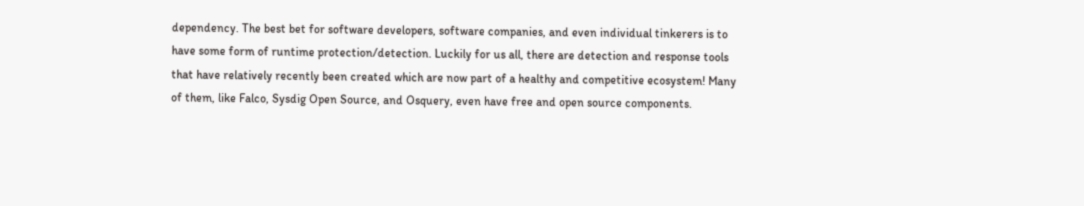dependency. The best bet for software developers, software companies, and even individual tinkerers is to have some form of runtime protection/detection. Luckily for us all, there are detection and response tools that have relatively recently been created which are now part of a healthy and competitive ecosystem! Many of them, like Falco, Sysdig Open Source, and Osquery, even have free and open source components.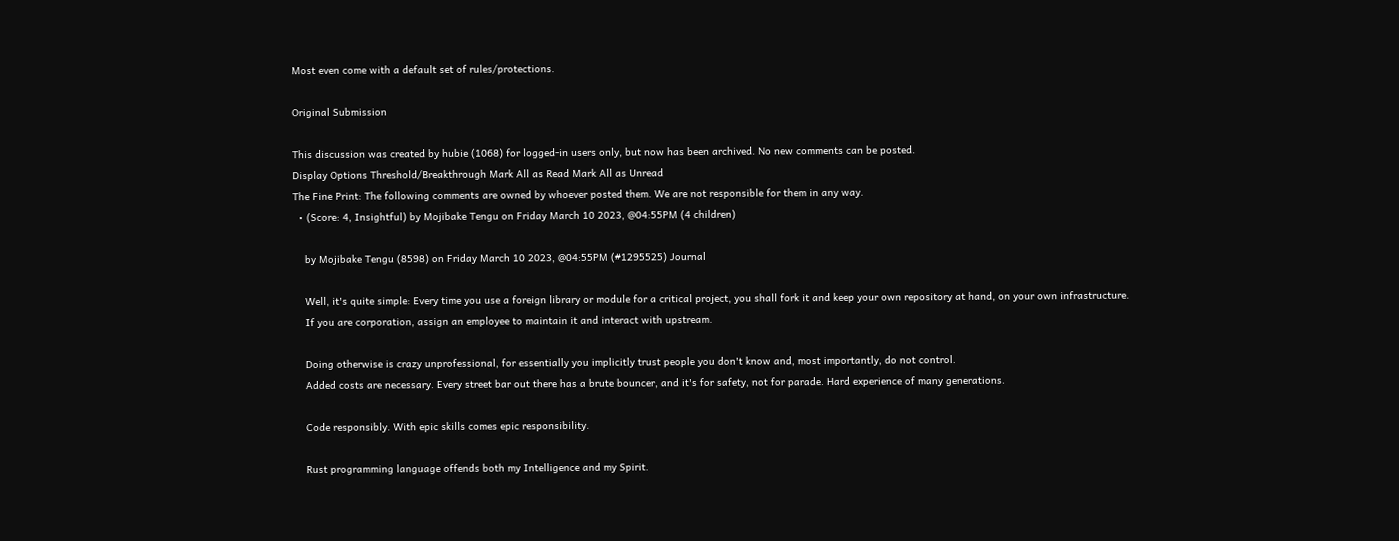Most even come with a default set of rules/protections.

Original Submission

This discussion was created by hubie (1068) for logged-in users only, but now has been archived. No new comments can be posted.
Display Options Threshold/Breakthrough Mark All as Read Mark All as Unread
The Fine Print: The following comments are owned by whoever posted them. We are not responsible for them in any way.
  • (Score: 4, Insightful) by Mojibake Tengu on Friday March 10 2023, @04:55PM (4 children)

    by Mojibake Tengu (8598) on Friday March 10 2023, @04:55PM (#1295525) Journal

    Well, it's quite simple: Every time you use a foreign library or module for a critical project, you shall fork it and keep your own repository at hand, on your own infrastructure.
    If you are corporation, assign an employee to maintain it and interact with upstream.

    Doing otherwise is crazy unprofessional, for essentially you implicitly trust people you don't know and, most importantly, do not control.
    Added costs are necessary. Every street bar out there has a brute bouncer, and it's for safety, not for parade. Hard experience of many generations.

    Code responsibly. With epic skills comes epic responsibility.

    Rust programming language offends both my Intelligence and my Spirit.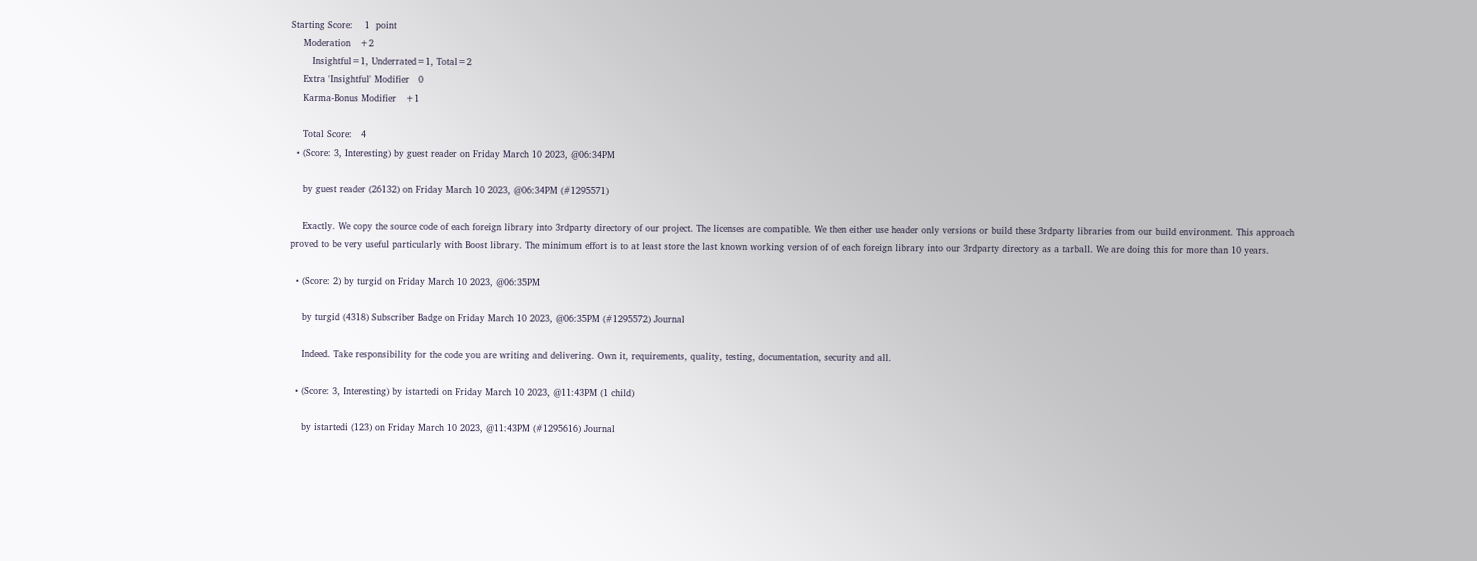Starting Score:    1  point
    Moderation   +2
       Insightful=1, Underrated=1, Total=2
    Extra 'Insightful' Modifier   0
    Karma-Bonus Modifier   +1

    Total Score:   4
  • (Score: 3, Interesting) by guest reader on Friday March 10 2023, @06:34PM

    by guest reader (26132) on Friday March 10 2023, @06:34PM (#1295571)

    Exactly. We copy the source code of each foreign library into 3rdparty directory of our project. The licenses are compatible. We then either use header only versions or build these 3rdparty libraries from our build environment. This approach proved to be very useful particularly with Boost library. The minimum effort is to at least store the last known working version of of each foreign library into our 3rdparty directory as a tarball. We are doing this for more than 10 years.

  • (Score: 2) by turgid on Friday March 10 2023, @06:35PM

    by turgid (4318) Subscriber Badge on Friday March 10 2023, @06:35PM (#1295572) Journal

    Indeed. Take responsibility for the code you are writing and delivering. Own it, requirements, quality, testing, documentation, security and all.

  • (Score: 3, Interesting) by istartedi on Friday March 10 2023, @11:43PM (1 child)

    by istartedi (123) on Friday March 10 2023, @11:43PM (#1295616) Journal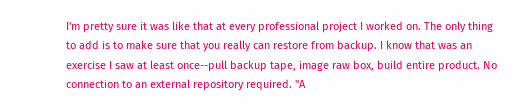I'm pretty sure it was like that at every professional project I worked on. The only thing to add is to make sure that you really can restore from backup. I know that was an exercise I saw at least once--pull backup tape, image raw box, build entire product. No connection to an external repository required. "A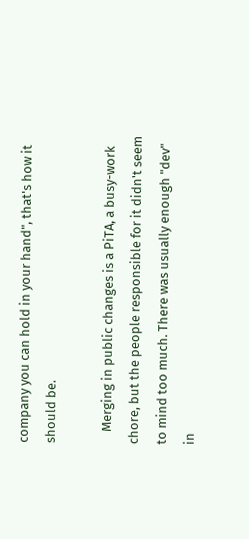company you can hold in your hand", that's how it should be.

    Merging in public changes is a PiTA, a busy-work chore, but the people responsible for it didn't seem to mind too much. There was usually enough "dev" in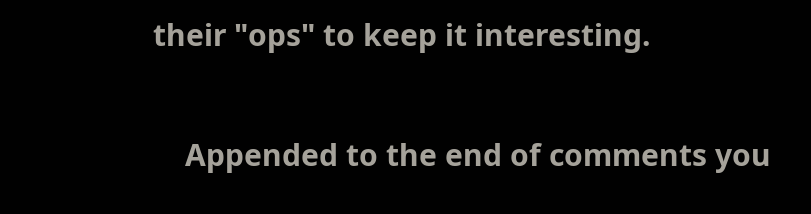their "ops" to keep it interesting.

    Appended to the end of comments you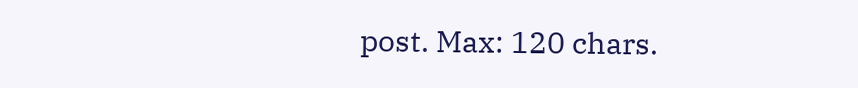post. Max: 120 chars.